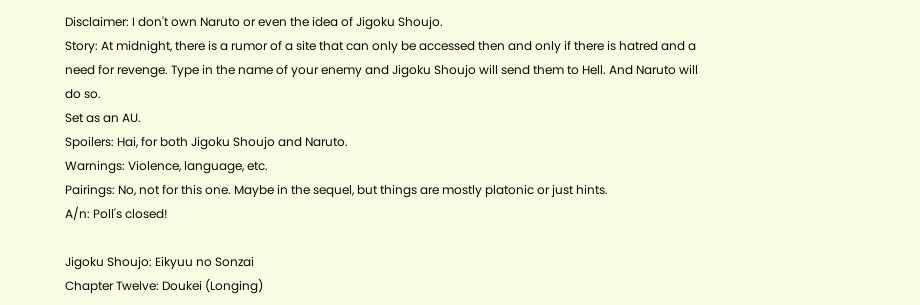Disclaimer: I don't own Naruto or even the idea of Jigoku Shoujo.
Story: At midnight, there is a rumor of a site that can only be accessed then and only if there is hatred and a need for revenge. Type in the name of your enemy and Jigoku Shoujo will send them to Hell. And Naruto will do so.
Set as an AU.
Spoilers: Hai, for both Jigoku Shoujo and Naruto.
Warnings: Violence, language, etc.
Pairings: No, not for this one. Maybe in the sequel, but things are mostly platonic or just hints.
A/n: Poll's closed!

Jigoku Shoujo: Eikyuu no Sonzai
Chapter Twelve: Doukei (Longing)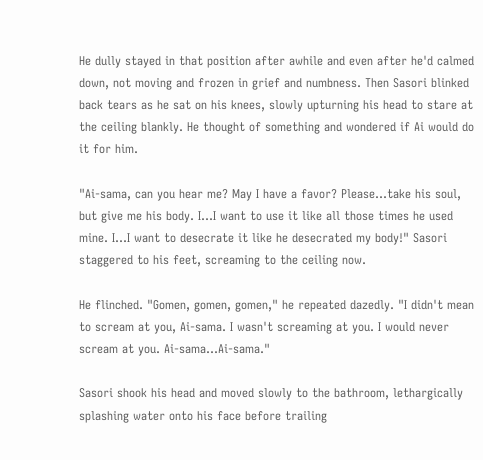He dully stayed in that position after awhile and even after he'd calmed down, not moving and frozen in grief and numbness. Then Sasori blinked back tears as he sat on his knees, slowly upturning his head to stare at the ceiling blankly. He thought of something and wondered if Ai would do it for him.

"Ai-sama, can you hear me? May I have a favor? Please…take his soul, but give me his body. I…I want to use it like all those times he used mine. I…I want to desecrate it like he desecrated my body!" Sasori staggered to his feet, screaming to the ceiling now.

He flinched. "Gomen, gomen, gomen," he repeated dazedly. "I didn't mean to scream at you, Ai-sama. I wasn't screaming at you. I would never scream at you. Ai-sama…Ai-sama."

Sasori shook his head and moved slowly to the bathroom, lethargically splashing water onto his face before trailing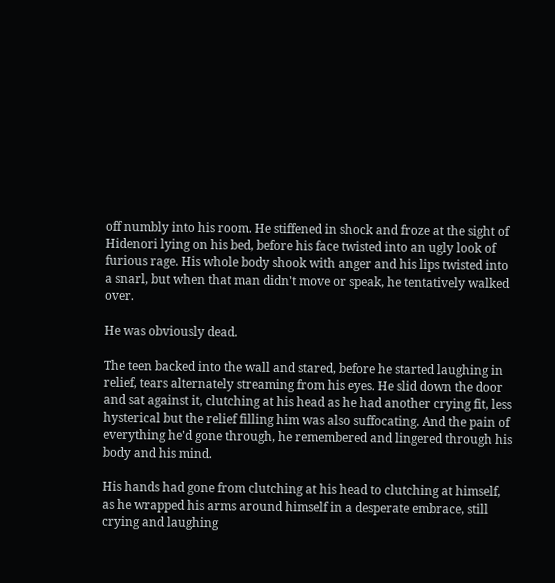off numbly into his room. He stiffened in shock and froze at the sight of Hidenori lying on his bed, before his face twisted into an ugly look of furious rage. His whole body shook with anger and his lips twisted into a snarl, but when that man didn't move or speak, he tentatively walked over.

He was obviously dead.

The teen backed into the wall and stared, before he started laughing in relief, tears alternately streaming from his eyes. He slid down the door and sat against it, clutching at his head as he had another crying fit, less hysterical but the relief filling him was also suffocating. And the pain of everything he'd gone through, he remembered and lingered through his body and his mind.

His hands had gone from clutching at his head to clutching at himself, as he wrapped his arms around himself in a desperate embrace, still crying and laughing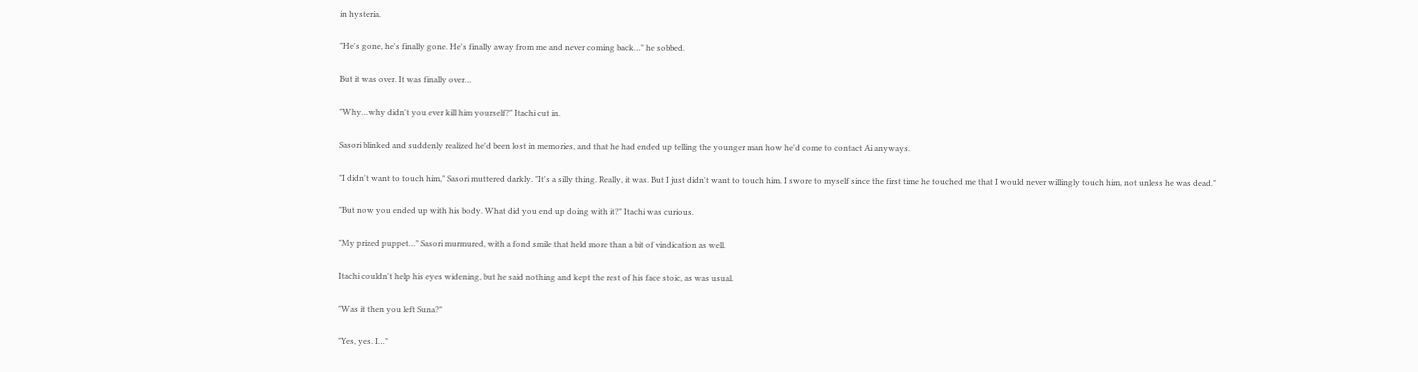in hysteria.

"He's gone, he's finally gone. He's finally away from me and never coming back…" he sobbed.

But it was over. It was finally over…

"Why…why didn't you ever kill him yourself?" Itachi cut in.

Sasori blinked and suddenly realized he'd been lost in memories, and that he had ended up telling the younger man how he'd come to contact Ai anyways.

"I didn't want to touch him," Sasori muttered darkly. "It's a silly thing. Really, it was. But I just didn't want to touch him. I swore to myself since the first time he touched me that I would never willingly touch him, not unless he was dead."

"But now you ended up with his body. What did you end up doing with it?" Itachi was curious.

"My prized puppet…" Sasori murmured, with a fond smile that held more than a bit of vindication as well.

Itachi couldn't help his eyes widening, but he said nothing and kept the rest of his face stoic, as was usual.

"Was it then you left Suna?"

"Yes, yes. I…"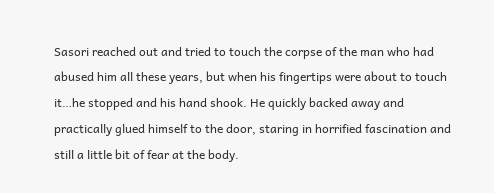Sasori reached out and tried to touch the corpse of the man who had abused him all these years, but when his fingertips were about to touch it…he stopped and his hand shook. He quickly backed away and practically glued himself to the door, staring in horrified fascination and still a little bit of fear at the body.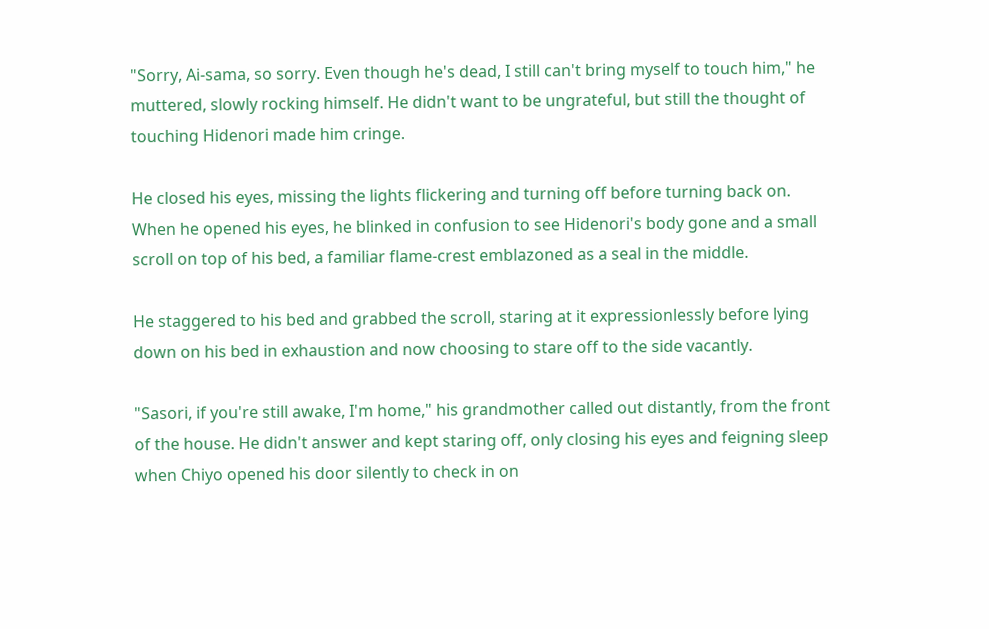"Sorry, Ai-sama, so sorry. Even though he's dead, I still can't bring myself to touch him," he muttered, slowly rocking himself. He didn't want to be ungrateful, but still the thought of touching Hidenori made him cringe.

He closed his eyes, missing the lights flickering and turning off before turning back on. When he opened his eyes, he blinked in confusion to see Hidenori's body gone and a small scroll on top of his bed, a familiar flame-crest emblazoned as a seal in the middle.

He staggered to his bed and grabbed the scroll, staring at it expressionlessly before lying down on his bed in exhaustion and now choosing to stare off to the side vacantly.

"Sasori, if you're still awake, I'm home," his grandmother called out distantly, from the front of the house. He didn't answer and kept staring off, only closing his eyes and feigning sleep when Chiyo opened his door silently to check in on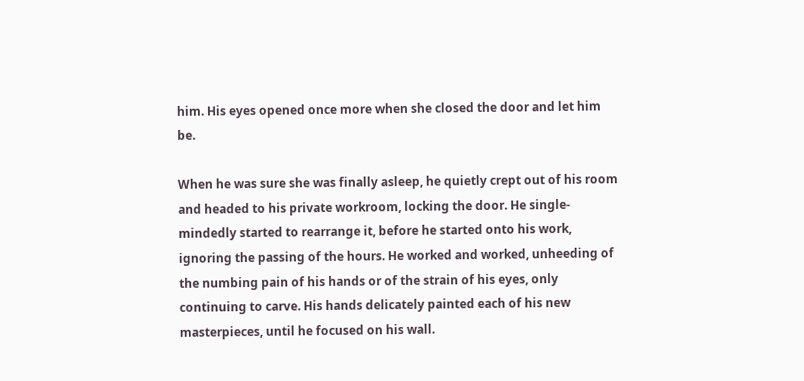him. His eyes opened once more when she closed the door and let him be.

When he was sure she was finally asleep, he quietly crept out of his room and headed to his private workroom, locking the door. He single-mindedly started to rearrange it, before he started onto his work, ignoring the passing of the hours. He worked and worked, unheeding of the numbing pain of his hands or of the strain of his eyes, only continuing to carve. His hands delicately painted each of his new masterpieces, until he focused on his wall.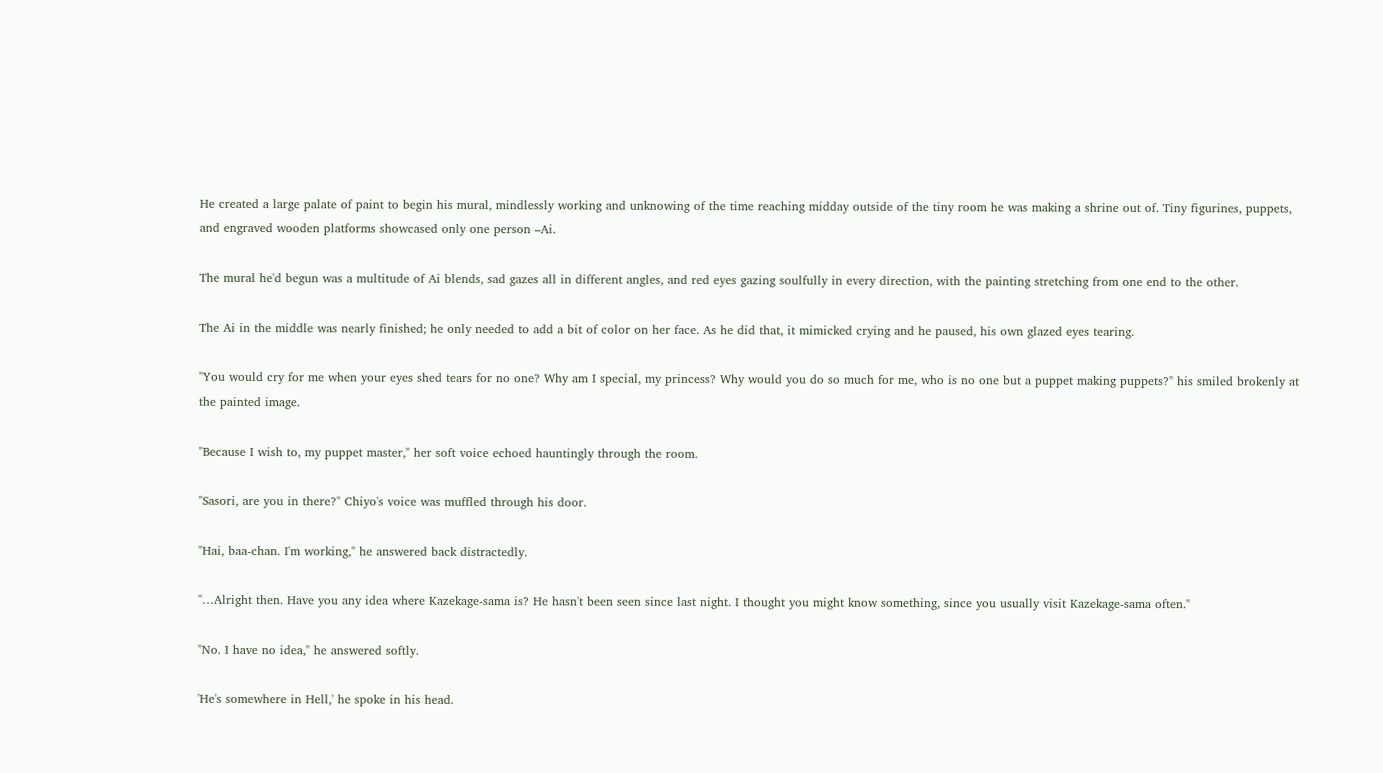He created a large palate of paint to begin his mural, mindlessly working and unknowing of the time reaching midday outside of the tiny room he was making a shrine out of. Tiny figurines, puppets, and engraved wooden platforms showcased only one person –Ai.

The mural he'd begun was a multitude of Ai blends, sad gazes all in different angles, and red eyes gazing soulfully in every direction, with the painting stretching from one end to the other.

The Ai in the middle was nearly finished; he only needed to add a bit of color on her face. As he did that, it mimicked crying and he paused, his own glazed eyes tearing.

"You would cry for me when your eyes shed tears for no one? Why am I special, my princess? Why would you do so much for me, who is no one but a puppet making puppets?" his smiled brokenly at the painted image.

"Because I wish to, my puppet master," her soft voice echoed hauntingly through the room.

"Sasori, are you in there?" Chiyo's voice was muffled through his door.

"Hai, baa-chan. I'm working," he answered back distractedly.

"…Alright then. Have you any idea where Kazekage-sama is? He hasn't been seen since last night. I thought you might know something, since you usually visit Kazekage-sama often."

"No. I have no idea," he answered softly.

'He's somewhere in Hell,' he spoke in his head.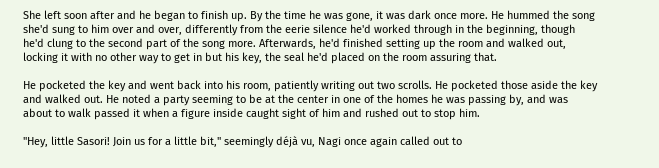She left soon after and he began to finish up. By the time he was gone, it was dark once more. He hummed the song she'd sung to him over and over, differently from the eerie silence he'd worked through in the beginning, though he'd clung to the second part of the song more. Afterwards, he'd finished setting up the room and walked out, locking it with no other way to get in but his key, the seal he'd placed on the room assuring that.

He pocketed the key and went back into his room, patiently writing out two scrolls. He pocketed those aside the key and walked out. He noted a party seeming to be at the center in one of the homes he was passing by, and was about to walk passed it when a figure inside caught sight of him and rushed out to stop him.

"Hey, little Sasori! Join us for a little bit," seemingly déjà vu, Nagi once again called out to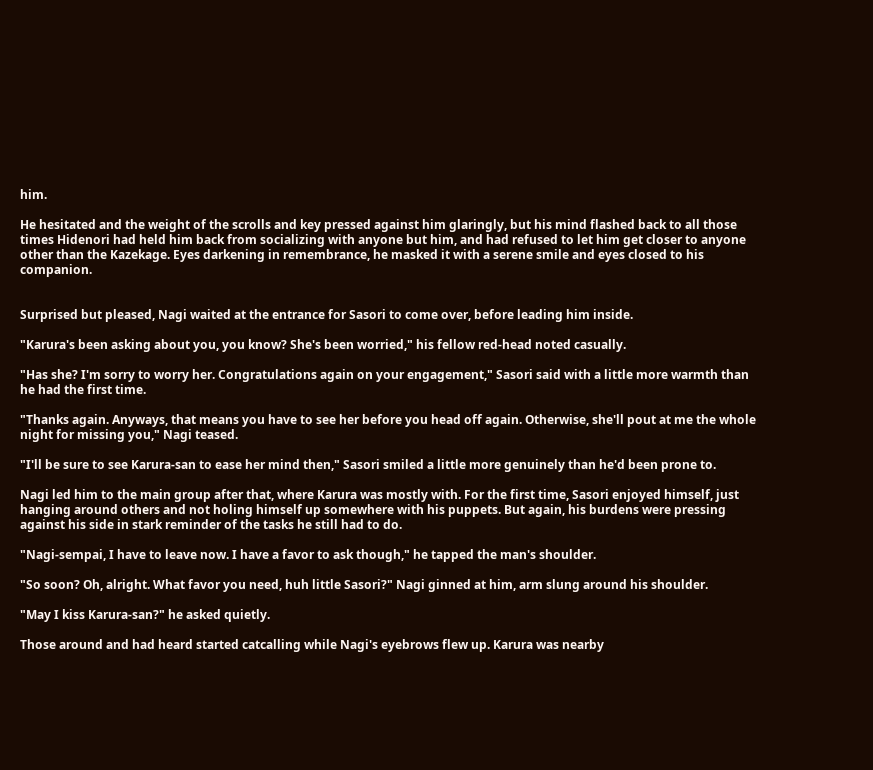him.

He hesitated and the weight of the scrolls and key pressed against him glaringly, but his mind flashed back to all those times Hidenori had held him back from socializing with anyone but him, and had refused to let him get closer to anyone other than the Kazekage. Eyes darkening in remembrance, he masked it with a serene smile and eyes closed to his companion.


Surprised but pleased, Nagi waited at the entrance for Sasori to come over, before leading him inside.

"Karura's been asking about you, you know? She's been worried," his fellow red-head noted casually.

"Has she? I'm sorry to worry her. Congratulations again on your engagement," Sasori said with a little more warmth than he had the first time.

"Thanks again. Anyways, that means you have to see her before you head off again. Otherwise, she'll pout at me the whole night for missing you," Nagi teased.

"I'll be sure to see Karura-san to ease her mind then," Sasori smiled a little more genuinely than he'd been prone to.

Nagi led him to the main group after that, where Karura was mostly with. For the first time, Sasori enjoyed himself, just hanging around others and not holing himself up somewhere with his puppets. But again, his burdens were pressing against his side in stark reminder of the tasks he still had to do.

"Nagi-sempai, I have to leave now. I have a favor to ask though," he tapped the man's shoulder.

"So soon? Oh, alright. What favor you need, huh little Sasori?" Nagi ginned at him, arm slung around his shoulder.

"May I kiss Karura-san?" he asked quietly.

Those around and had heard started catcalling while Nagi's eyebrows flew up. Karura was nearby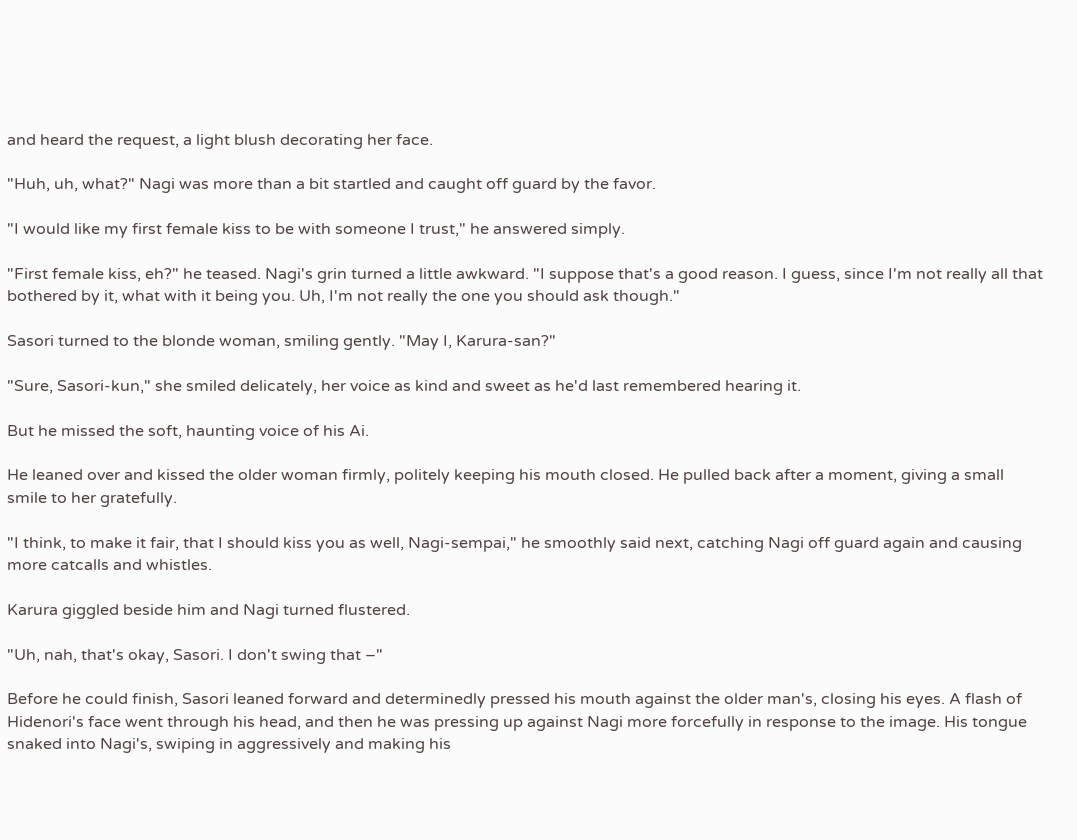and heard the request, a light blush decorating her face.

"Huh, uh, what?" Nagi was more than a bit startled and caught off guard by the favor.

"I would like my first female kiss to be with someone I trust," he answered simply.

"First female kiss, eh?" he teased. Nagi's grin turned a little awkward. "I suppose that's a good reason. I guess, since I'm not really all that bothered by it, what with it being you. Uh, I'm not really the one you should ask though."

Sasori turned to the blonde woman, smiling gently. "May I, Karura-san?"

"Sure, Sasori-kun," she smiled delicately, her voice as kind and sweet as he'd last remembered hearing it.

But he missed the soft, haunting voice of his Ai.

He leaned over and kissed the older woman firmly, politely keeping his mouth closed. He pulled back after a moment, giving a small smile to her gratefully.

"I think, to make it fair, that I should kiss you as well, Nagi-sempai," he smoothly said next, catching Nagi off guard again and causing more catcalls and whistles.

Karura giggled beside him and Nagi turned flustered.

"Uh, nah, that's okay, Sasori. I don't swing that –"

Before he could finish, Sasori leaned forward and determinedly pressed his mouth against the older man's, closing his eyes. A flash of Hidenori's face went through his head, and then he was pressing up against Nagi more forcefully in response to the image. His tongue snaked into Nagi's, swiping in aggressively and making his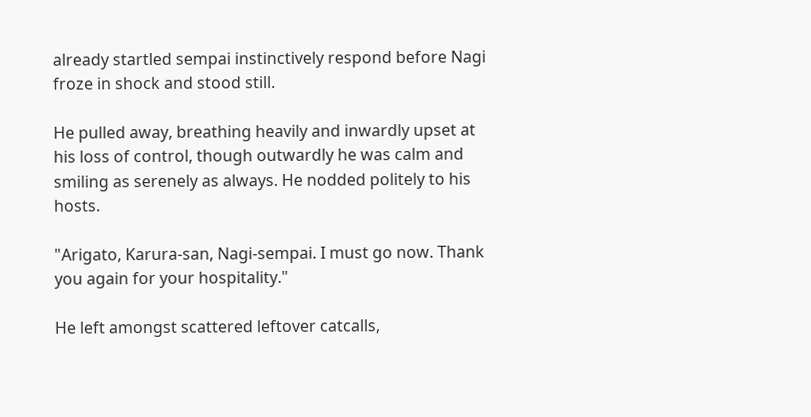already startled sempai instinctively respond before Nagi froze in shock and stood still.

He pulled away, breathing heavily and inwardly upset at his loss of control, though outwardly he was calm and smiling as serenely as always. He nodded politely to his hosts.

"Arigato, Karura-san, Nagi-sempai. I must go now. Thank you again for your hospitality."

He left amongst scattered leftover catcalls,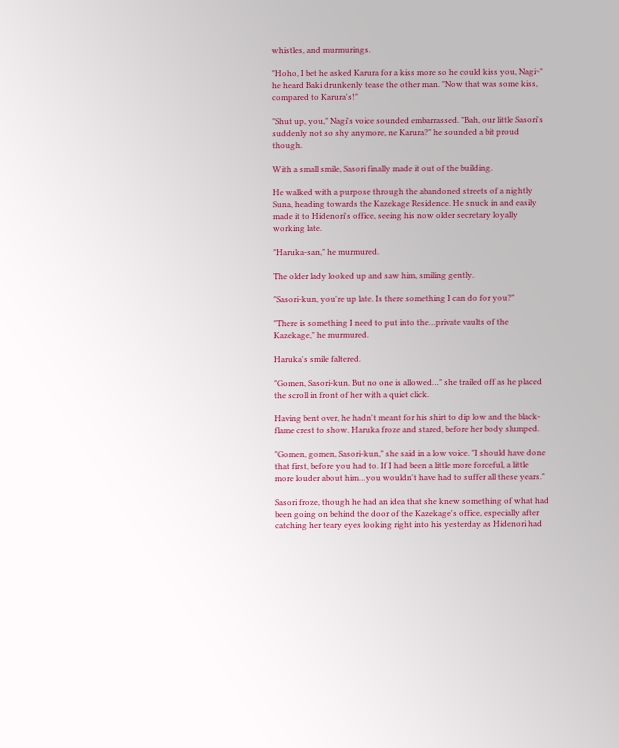whistles, and murmurings.

"Hoho, I bet he asked Karura for a kiss more so he could kiss you, Nagi~" he heard Baki drunkenly tease the other man. "Now that was some kiss, compared to Karura's!"

"Shut up, you," Nagi's voice sounded embarrassed. "Bah, our little Sasori's suddenly not so shy anymore, ne Karura?" he sounded a bit proud though.

With a small smile, Sasori finally made it out of the building.

He walked with a purpose through the abandoned streets of a nightly Suna, heading towards the Kazekage Residence. He snuck in and easily made it to Hidenori's office, seeing his now older secretary loyally working late.

"Haruka-san," he murmured.

The older lady looked up and saw him, smiling gently.

"Sasori-kun, you're up late. Is there something I can do for you?"

"There is something I need to put into the…private vaults of the Kazekage," he murmured.

Haruka's smile faltered.

"Gomen, Sasori-kun. But no one is allowed…" she trailed off as he placed the scroll in front of her with a quiet click.

Having bent over, he hadn't meant for his shirt to dip low and the black-flame crest to show. Haruka froze and stared, before her body slumped.

"Gomen, gomen, Sasori-kun," she said in a low voice. "I should have done that first, before you had to. If I had been a little more forceful, a little more louder about him…you wouldn't have had to suffer all these years."

Sasori froze, though he had an idea that she knew something of what had been going on behind the door of the Kazekage's office, especially after catching her teary eyes looking right into his yesterday as Hidenori had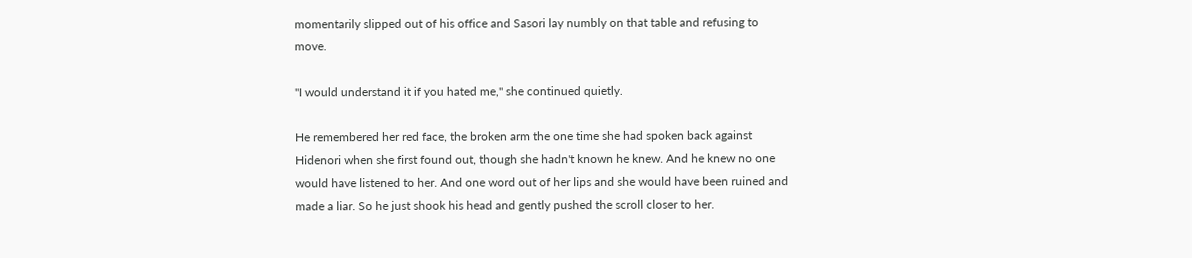momentarily slipped out of his office and Sasori lay numbly on that table and refusing to move.

"I would understand it if you hated me," she continued quietly.

He remembered her red face, the broken arm the one time she had spoken back against Hidenori when she first found out, though she hadn't known he knew. And he knew no one would have listened to her. And one word out of her lips and she would have been ruined and made a liar. So he just shook his head and gently pushed the scroll closer to her.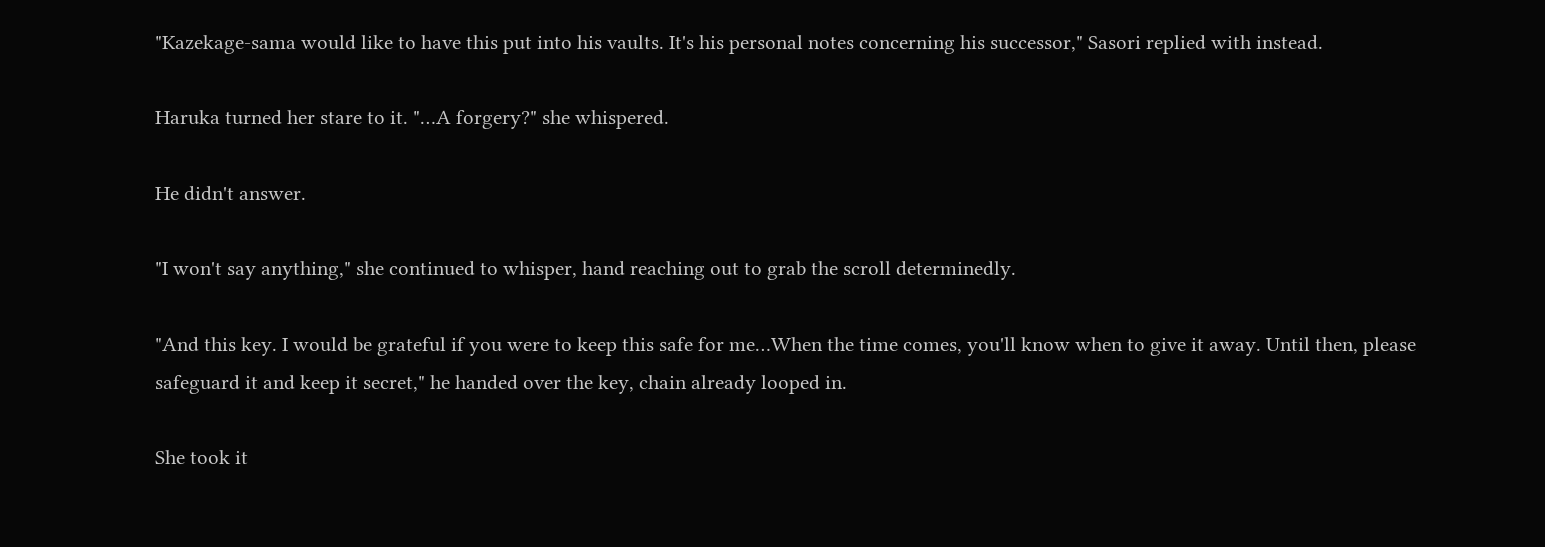"Kazekage-sama would like to have this put into his vaults. It's his personal notes concerning his successor," Sasori replied with instead.

Haruka turned her stare to it. "…A forgery?" she whispered.

He didn't answer.

"I won't say anything," she continued to whisper, hand reaching out to grab the scroll determinedly.

"And this key. I would be grateful if you were to keep this safe for me…When the time comes, you'll know when to give it away. Until then, please safeguard it and keep it secret," he handed over the key, chain already looped in.

She took it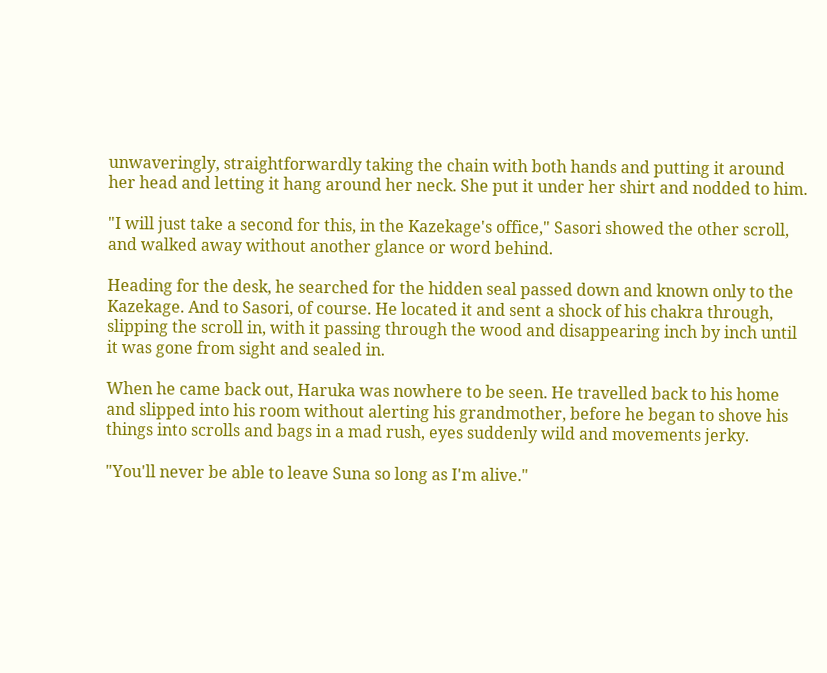unwaveringly, straightforwardly taking the chain with both hands and putting it around her head and letting it hang around her neck. She put it under her shirt and nodded to him.

"I will just take a second for this, in the Kazekage's office," Sasori showed the other scroll, and walked away without another glance or word behind.

Heading for the desk, he searched for the hidden seal passed down and known only to the Kazekage. And to Sasori, of course. He located it and sent a shock of his chakra through, slipping the scroll in, with it passing through the wood and disappearing inch by inch until it was gone from sight and sealed in.

When he came back out, Haruka was nowhere to be seen. He travelled back to his home and slipped into his room without alerting his grandmother, before he began to shove his things into scrolls and bags in a mad rush, eyes suddenly wild and movements jerky.

"You'll never be able to leave Suna so long as I'm alive."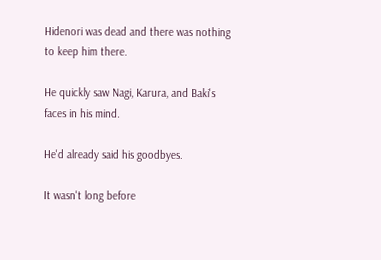Hidenori was dead and there was nothing to keep him there.

He quickly saw Nagi, Karura, and Baki's faces in his mind.

He'd already said his goodbyes.

It wasn't long before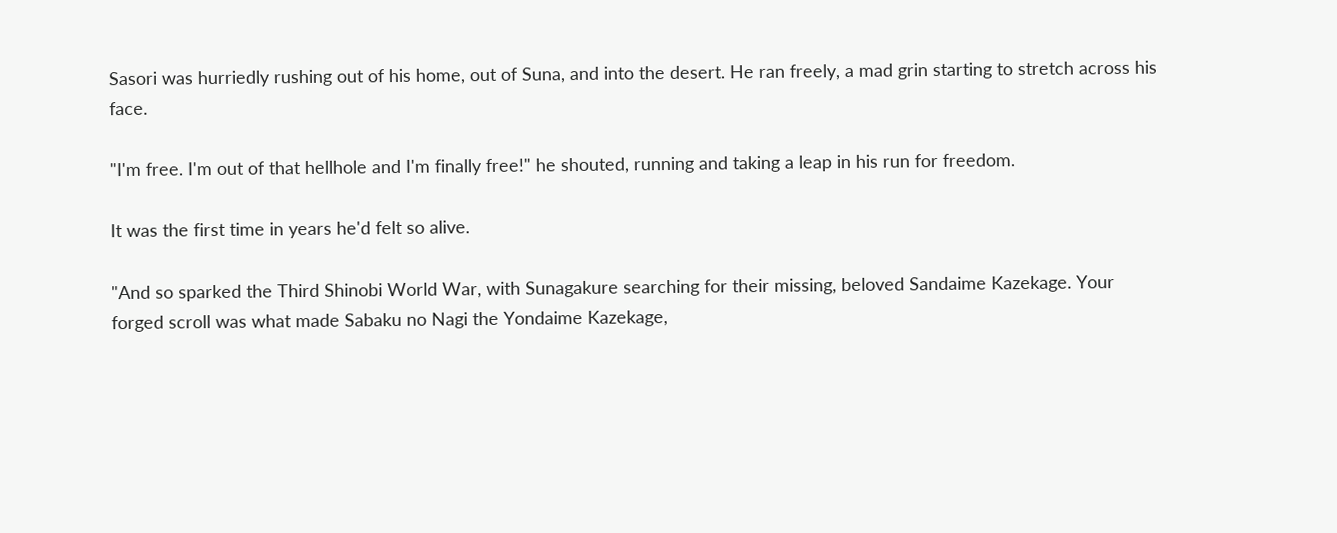Sasori was hurriedly rushing out of his home, out of Suna, and into the desert. He ran freely, a mad grin starting to stretch across his face.

"I'm free. I'm out of that hellhole and I'm finally free!" he shouted, running and taking a leap in his run for freedom.

It was the first time in years he'd felt so alive.

"And so sparked the Third Shinobi World War, with Sunagakure searching for their missing, beloved Sandaime Kazekage. Your forged scroll was what made Sabaku no Nagi the Yondaime Kazekage,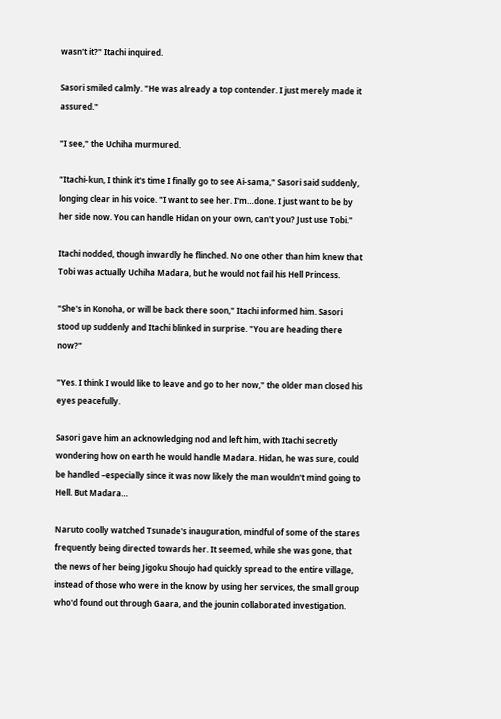wasn't it?" Itachi inquired.

Sasori smiled calmly. "He was already a top contender. I just merely made it assured."

"I see," the Uchiha murmured.

"Itachi-kun, I think it's time I finally go to see Ai-sama," Sasori said suddenly, longing clear in his voice. "I want to see her. I'm…done. I just want to be by her side now. You can handle Hidan on your own, can't you? Just use Tobi."

Itachi nodded, though inwardly he flinched. No one other than him knew that Tobi was actually Uchiha Madara, but he would not fail his Hell Princess.

"She's in Konoha, or will be back there soon," Itachi informed him. Sasori stood up suddenly and Itachi blinked in surprise. "You are heading there now?"

"Yes. I think I would like to leave and go to her now," the older man closed his eyes peacefully.

Sasori gave him an acknowledging nod and left him, with Itachi secretly wondering how on earth he would handle Madara. Hidan, he was sure, could be handled –especially since it was now likely the man wouldn't mind going to Hell. But Madara…

Naruto coolly watched Tsunade's inauguration, mindful of some of the stares frequently being directed towards her. It seemed, while she was gone, that the news of her being Jigoku Shoujo had quickly spread to the entire village, instead of those who were in the know by using her services, the small group who'd found out through Gaara, and the jounin collaborated investigation.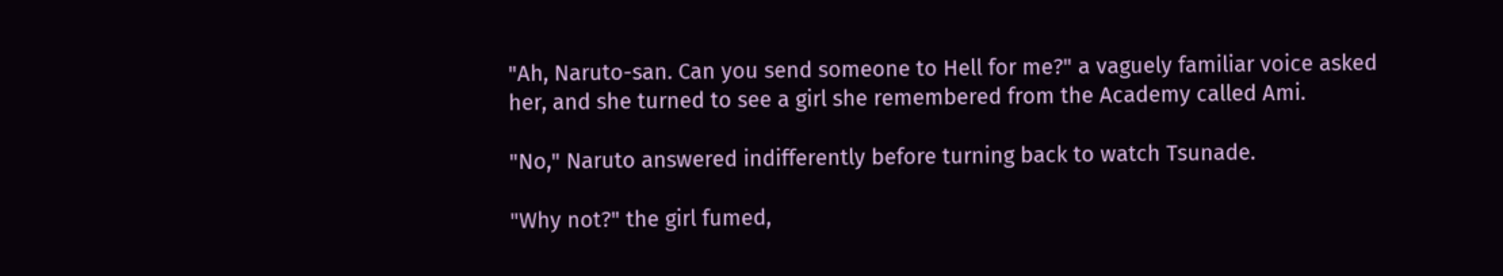"Ah, Naruto-san. Can you send someone to Hell for me?" a vaguely familiar voice asked her, and she turned to see a girl she remembered from the Academy called Ami.

"No," Naruto answered indifferently before turning back to watch Tsunade.

"Why not?" the girl fumed,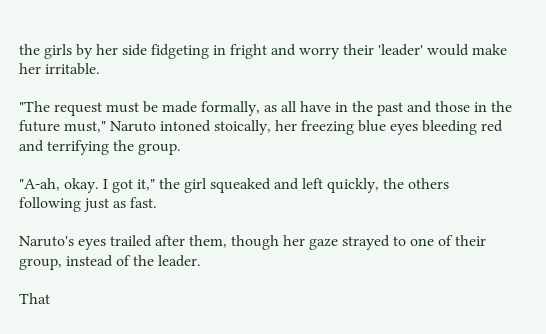the girls by her side fidgeting in fright and worry their 'leader' would make her irritable.

"The request must be made formally, as all have in the past and those in the future must," Naruto intoned stoically, her freezing blue eyes bleeding red and terrifying the group.

"A-ah, okay. I got it," the girl squeaked and left quickly, the others following just as fast.

Naruto's eyes trailed after them, though her gaze strayed to one of their group, instead of the leader.

That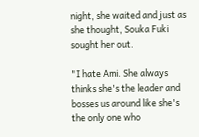night, she waited and just as she thought, Souka Fuki sought her out.

"I hate Ami. She always thinks she's the leader and bosses us around like she's the only one who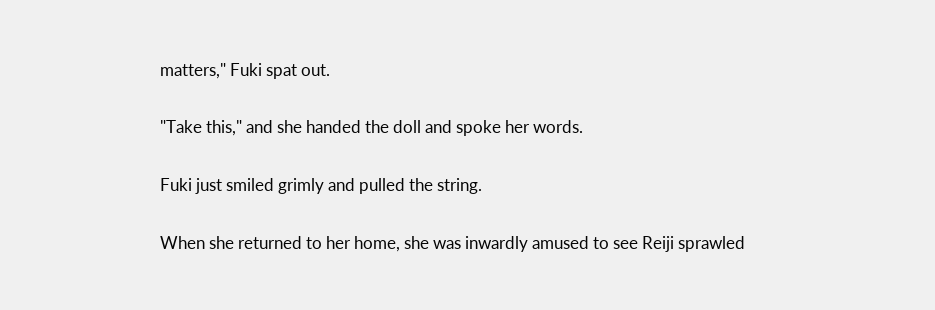matters," Fuki spat out.

"Take this," and she handed the doll and spoke her words.

Fuki just smiled grimly and pulled the string.

When she returned to her home, she was inwardly amused to see Reiji sprawled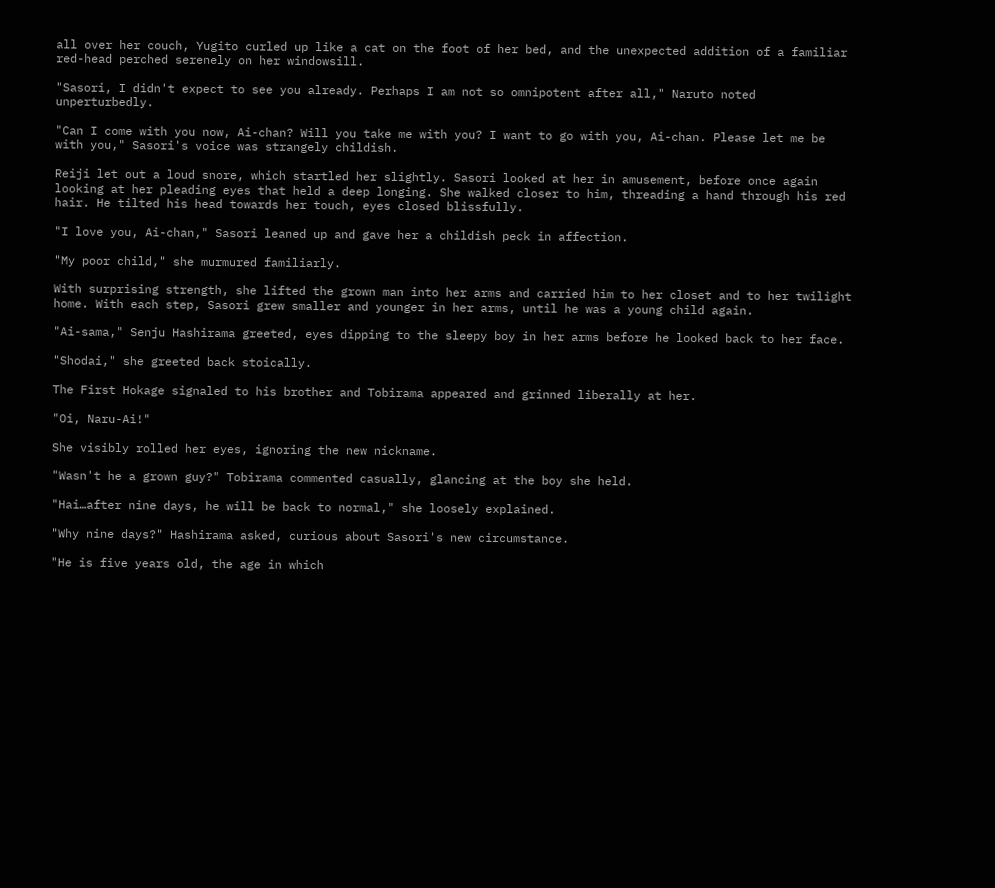all over her couch, Yugito curled up like a cat on the foot of her bed, and the unexpected addition of a familiar red-head perched serenely on her windowsill.

"Sasori, I didn't expect to see you already. Perhaps I am not so omnipotent after all," Naruto noted unperturbedly.

"Can I come with you now, Ai-chan? Will you take me with you? I want to go with you, Ai-chan. Please let me be with you," Sasori's voice was strangely childish.

Reiji let out a loud snore, which startled her slightly. Sasori looked at her in amusement, before once again looking at her pleading eyes that held a deep longing. She walked closer to him, threading a hand through his red hair. He tilted his head towards her touch, eyes closed blissfully.

"I love you, Ai-chan," Sasori leaned up and gave her a childish peck in affection.

"My poor child," she murmured familiarly.

With surprising strength, she lifted the grown man into her arms and carried him to her closet and to her twilight home. With each step, Sasori grew smaller and younger in her arms, until he was a young child again.

"Ai-sama," Senju Hashirama greeted, eyes dipping to the sleepy boy in her arms before he looked back to her face.

"Shodai," she greeted back stoically.

The First Hokage signaled to his brother and Tobirama appeared and grinned liberally at her.

"Oi, Naru-Ai!"

She visibly rolled her eyes, ignoring the new nickname.

"Wasn't he a grown guy?" Tobirama commented casually, glancing at the boy she held.

"Hai…after nine days, he will be back to normal," she loosely explained.

"Why nine days?" Hashirama asked, curious about Sasori's new circumstance.

"He is five years old, the age in which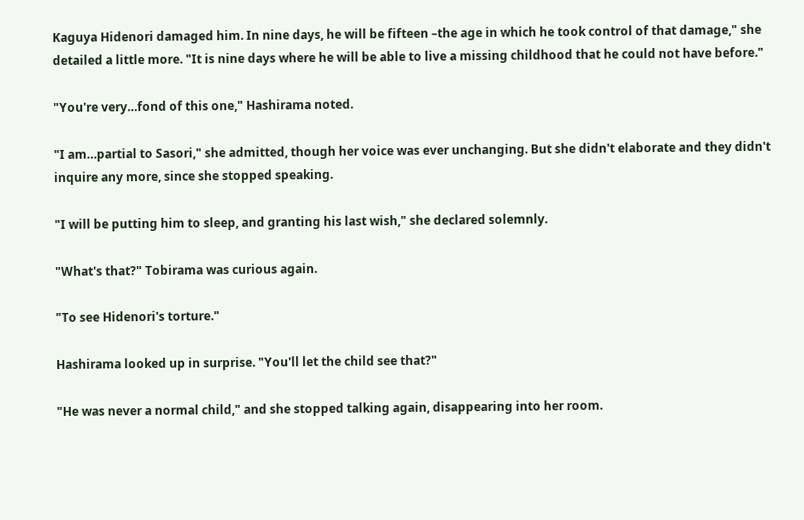Kaguya Hidenori damaged him. In nine days, he will be fifteen –the age in which he took control of that damage," she detailed a little more. "It is nine days where he will be able to live a missing childhood that he could not have before."

"You're very…fond of this one," Hashirama noted.

"I am…partial to Sasori," she admitted, though her voice was ever unchanging. But she didn't elaborate and they didn't inquire any more, since she stopped speaking.

"I will be putting him to sleep, and granting his last wish," she declared solemnly.

"What's that?" Tobirama was curious again.

"To see Hidenori's torture."

Hashirama looked up in surprise. "You'll let the child see that?"

"He was never a normal child," and she stopped talking again, disappearing into her room.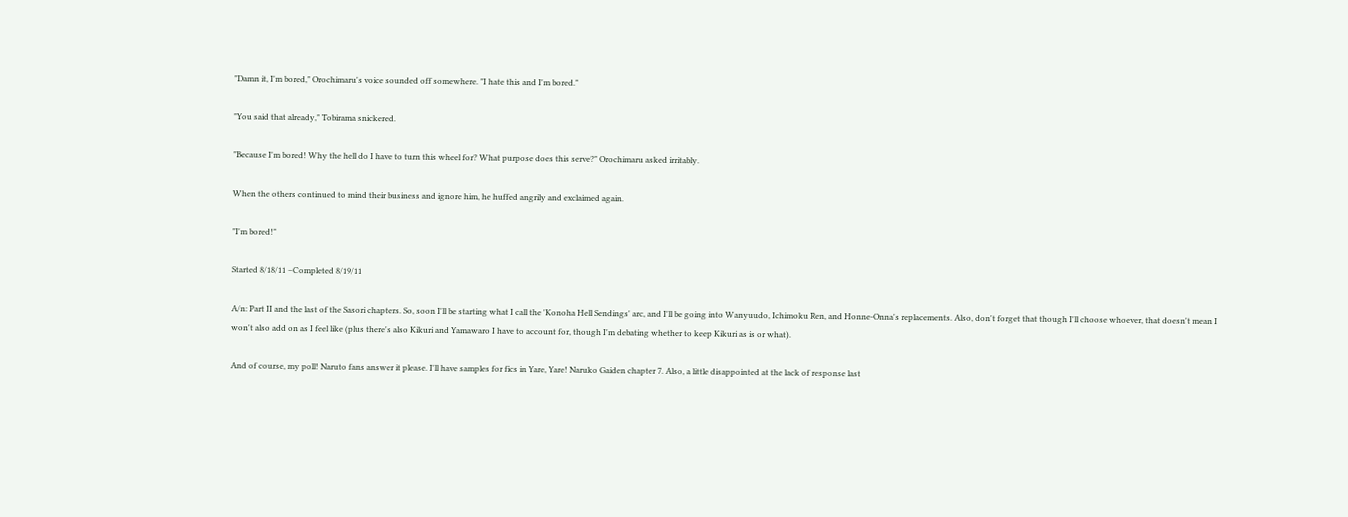"Damn it, I'm bored," Orochimaru's voice sounded off somewhere. "I hate this and I'm bored."

"You said that already," Tobirama snickered.

"Because I'm bored! Why the hell do I have to turn this wheel for? What purpose does this serve?" Orochimaru asked irritably.

When the others continued to mind their business and ignore him, he huffed angrily and exclaimed again.

"I'm bored!"

Started 8/18/11 –Completed 8/19/11

A/n: Part II and the last of the Sasori chapters. So, soon I'll be starting what I call the 'Konoha Hell Sendings' arc, and I'll be going into Wanyuudo, Ichimoku Ren, and Honne-Onna's replacements. Also, don't forget that though I'll choose whoever, that doesn't mean I won't also add on as I feel like (plus there's also Kikuri and Yamawaro I have to account for, though I'm debating whether to keep Kikuri as is or what).

And of course, my poll! Naruto fans answer it please. I'll have samples for fics in Yare, Yare! Naruko Gaiden chapter 7. Also, a little disappointed at the lack of response last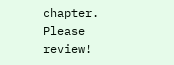chapter. Please review!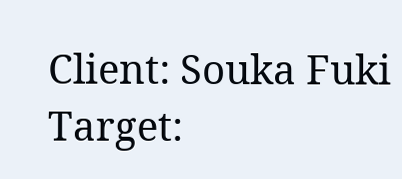Client: Souka Fuki
Target: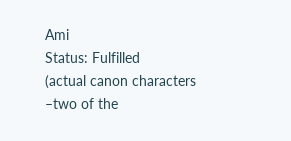Ami
Status: Fulfilled
(actual canon characters –two of the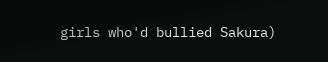girls who'd bullied Sakura)